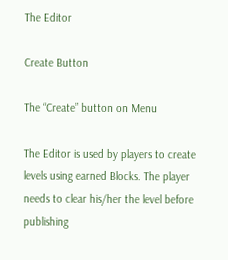The Editor

Create Button

The “Create” button on Menu

The Editor is used by players to create levels using earned Blocks. The player needs to clear his/her the level before publishing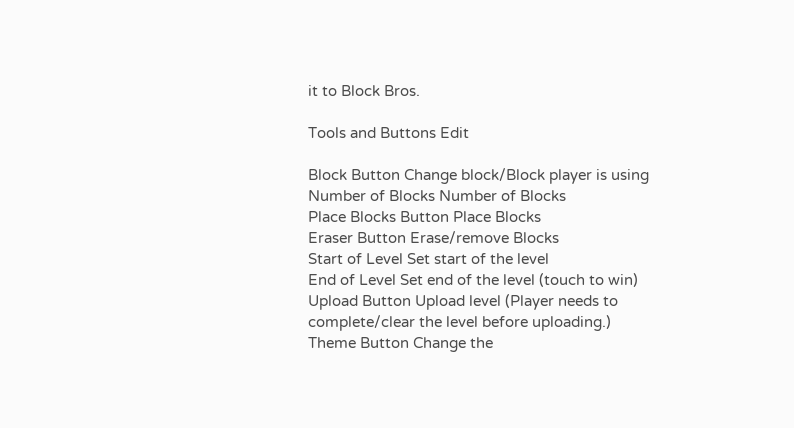it to Block Bros.

Tools and Buttons Edit

Block Button Change block/Block player is using
Number of Blocks Number of Blocks
Place Blocks Button Place Blocks
Eraser Button Erase/remove Blocks
Start of Level Set start of the level
End of Level Set end of the level (touch to win)
Upload Button Upload level (Player needs to complete/clear the level before uploading.)
Theme Button Change the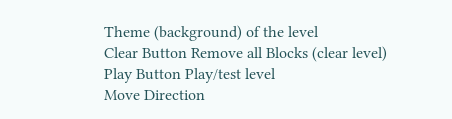Theme (background) of the level
Clear Button Remove all Blocks (clear level)
Play Button Play/test level
Move Direction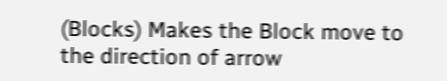(Blocks) Makes the Block move to the direction of arrow